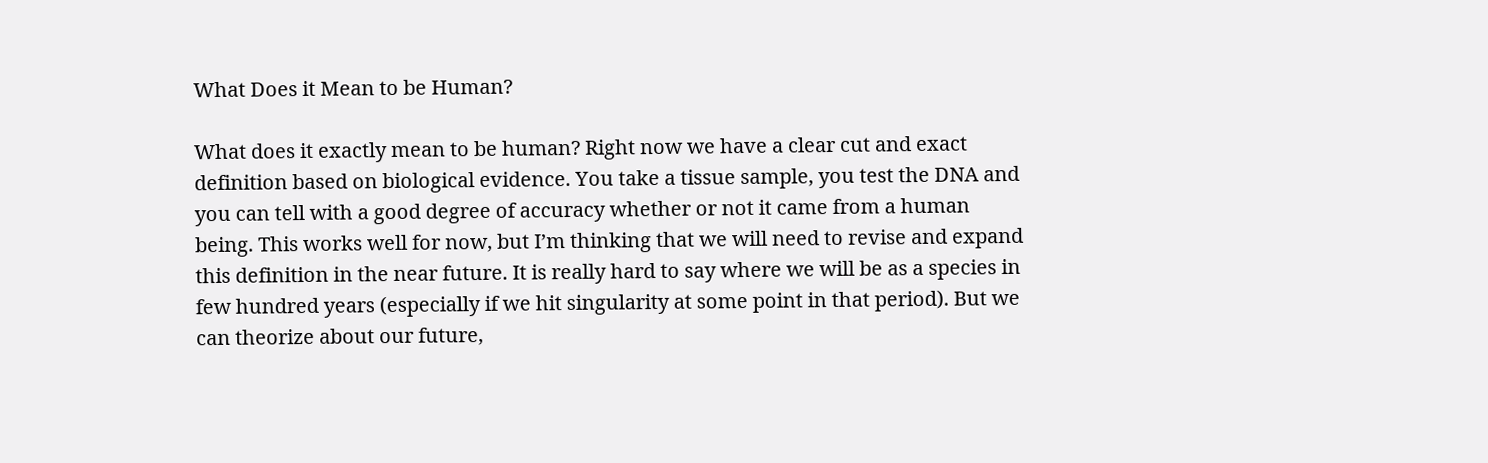What Does it Mean to be Human?

What does it exactly mean to be human? Right now we have a clear cut and exact definition based on biological evidence. You take a tissue sample, you test the DNA and you can tell with a good degree of accuracy whether or not it came from a human being. This works well for now, but I’m thinking that we will need to revise and expand this definition in the near future. It is really hard to say where we will be as a species in few hundred years (especially if we hit singularity at some point in that period). But we can theorize about our future,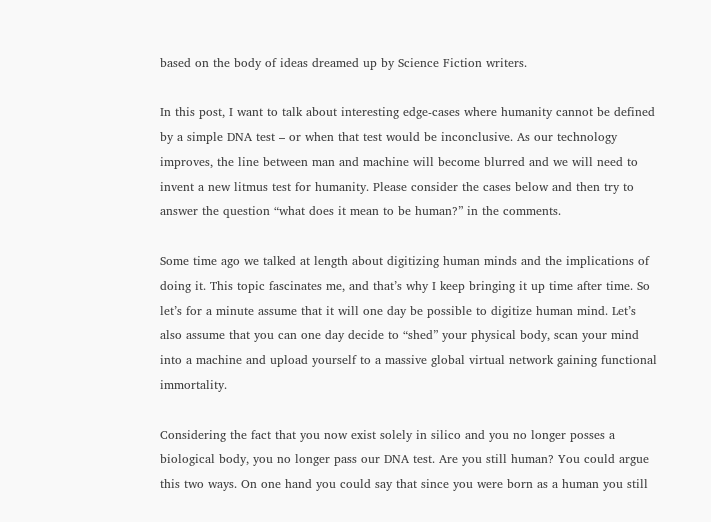based on the body of ideas dreamed up by Science Fiction writers.

In this post, I want to talk about interesting edge-cases where humanity cannot be defined by a simple DNA test – or when that test would be inconclusive. As our technology improves, the line between man and machine will become blurred and we will need to invent a new litmus test for humanity. Please consider the cases below and then try to answer the question “what does it mean to be human?” in the comments.

Some time ago we talked at length about digitizing human minds and the implications of doing it. This topic fascinates me, and that’s why I keep bringing it up time after time. So let’s for a minute assume that it will one day be possible to digitize human mind. Let’s also assume that you can one day decide to “shed” your physical body, scan your mind into a machine and upload yourself to a massive global virtual network gaining functional immortality.

Considering the fact that you now exist solely in silico and you no longer posses a biological body, you no longer pass our DNA test. Are you still human? You could argue this two ways. On one hand you could say that since you were born as a human you still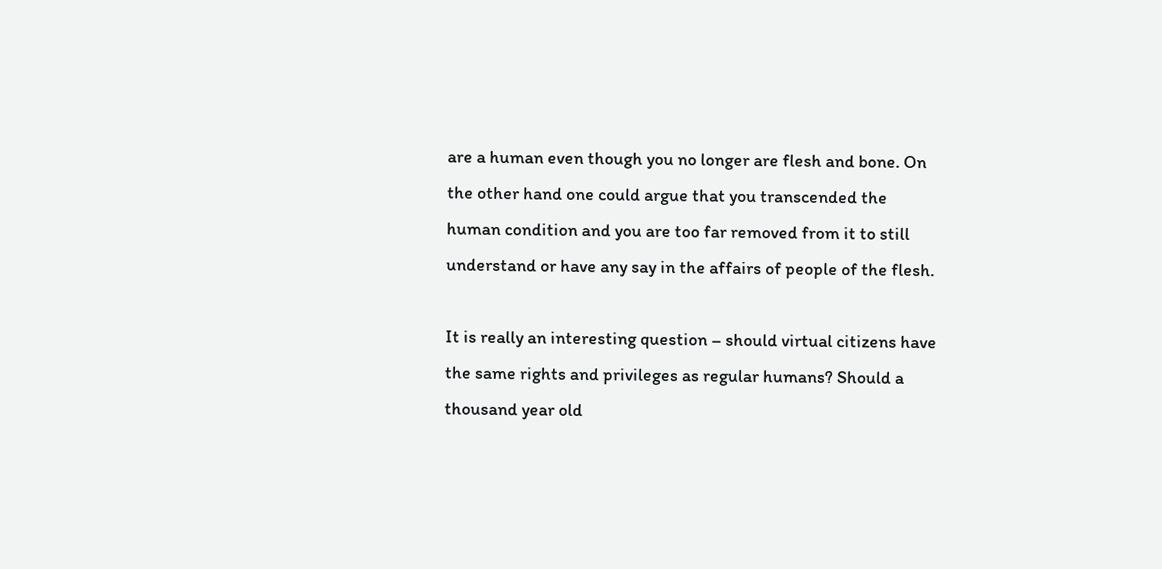are a human even though you no longer are flesh and bone. On the other hand one could argue that you transcended the human condition and you are too far removed from it to still understand or have any say in the affairs of people of the flesh.

It is really an interesting question – should virtual citizens have the same rights and privileges as regular humans? Should a thousand year old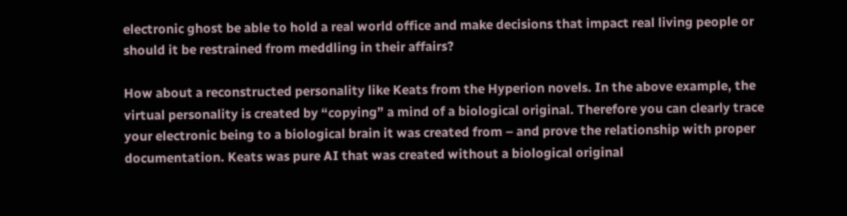electronic ghost be able to hold a real world office and make decisions that impact real living people or should it be restrained from meddling in their affairs?

How about a reconstructed personality like Keats from the Hyperion novels. In the above example, the virtual personality is created by “copying” a mind of a biological original. Therefore you can clearly trace your electronic being to a biological brain it was created from – and prove the relationship with proper documentation. Keats was pure AI that was created without a biological original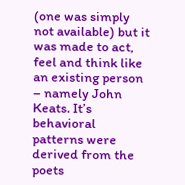(one was simply not available) but it was made to act, feel and think like an existing person – namely John Keats. It’s behavioral patterns were derived from the poets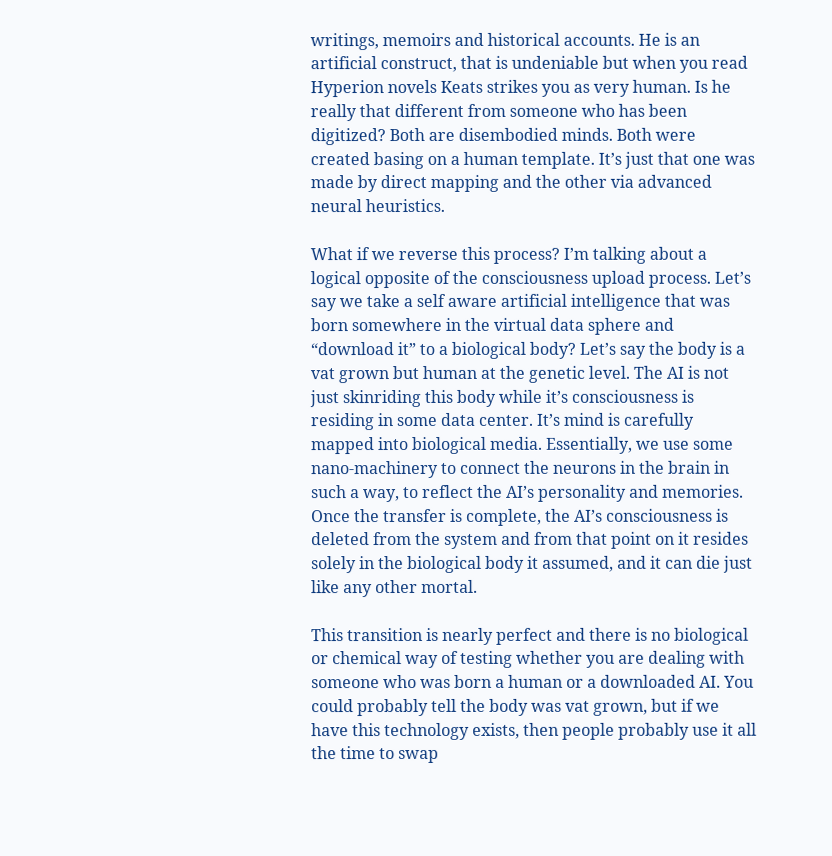writings, memoirs and historical accounts. He is an artificial construct, that is undeniable but when you read Hyperion novels Keats strikes you as very human. Is he really that different from someone who has been digitized? Both are disembodied minds. Both were created basing on a human template. It’s just that one was made by direct mapping and the other via advanced neural heuristics.

What if we reverse this process? I’m talking about a logical opposite of the consciousness upload process. Let’s say we take a self aware artificial intelligence that was born somewhere in the virtual data sphere and “download it” to a biological body? Let’s say the body is a vat grown but human at the genetic level. The AI is not just skinriding this body while it’s consciousness is residing in some data center. It’s mind is carefully mapped into biological media. Essentially, we use some nano-machinery to connect the neurons in the brain in such a way, to reflect the AI’s personality and memories. Once the transfer is complete, the AI’s consciousness is deleted from the system and from that point on it resides solely in the biological body it assumed, and it can die just like any other mortal.

This transition is nearly perfect and there is no biological or chemical way of testing whether you are dealing with someone who was born a human or a downloaded AI. You could probably tell the body was vat grown, but if we have this technology exists, then people probably use it all the time to swap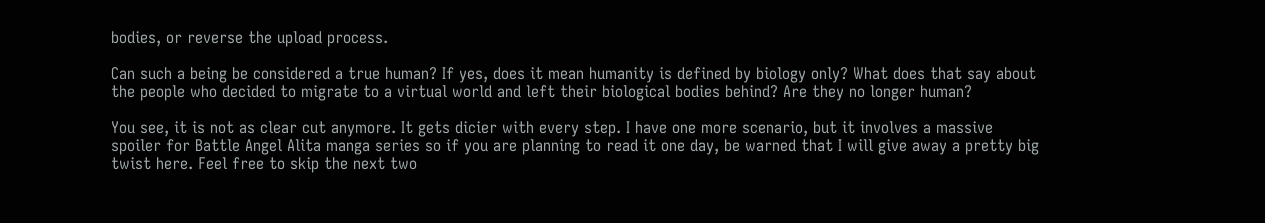bodies, or reverse the upload process.

Can such a being be considered a true human? If yes, does it mean humanity is defined by biology only? What does that say about the people who decided to migrate to a virtual world and left their biological bodies behind? Are they no longer human?

You see, it is not as clear cut anymore. It gets dicier with every step. I have one more scenario, but it involves a massive spoiler for Battle Angel Alita manga series so if you are planning to read it one day, be warned that I will give away a pretty big twist here. Feel free to skip the next two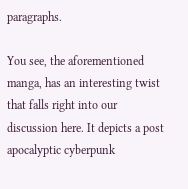paragraphs.

You see, the aforementioned manga, has an interesting twist that falls right into our discussion here. It depicts a post apocalyptic cyberpunk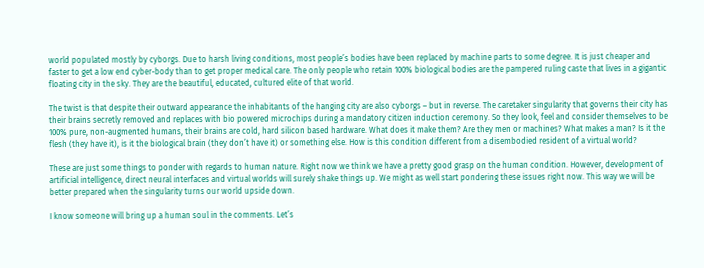world populated mostly by cyborgs. Due to harsh living conditions, most people’s bodies have been replaced by machine parts to some degree. It is just cheaper and faster to get a low end cyber-body than to get proper medical care. The only people who retain 100% biological bodies are the pampered ruling caste that lives in a gigantic floating city in the sky. They are the beautiful, educated, cultured elite of that world.

The twist is that despite their outward appearance the inhabitants of the hanging city are also cyborgs – but in reverse. The caretaker singularity that governs their city has their brains secretly removed and replaces with bio powered microchips during a mandatory citizen induction ceremony. So they look, feel and consider themselves to be 100% pure, non-augmented humans, their brains are cold, hard silicon based hardware. What does it make them? Are they men or machines? What makes a man? Is it the flesh (they have it), is it the biological brain (they don’t have it) or something else. How is this condition different from a disembodied resident of a virtual world?

These are just some things to ponder with regards to human nature. Right now we think we have a pretty good grasp on the human condition. However, development of artificial intelligence, direct neural interfaces and virtual worlds will surely shake things up. We might as well start pondering these issues right now. This way we will be better prepared when the singularity turns our world upside down.

I know someone will bring up a human soul in the comments. Let’s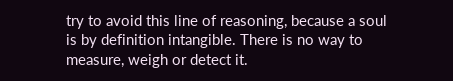try to avoid this line of reasoning, because a soul is by definition intangible. There is no way to measure, weigh or detect it.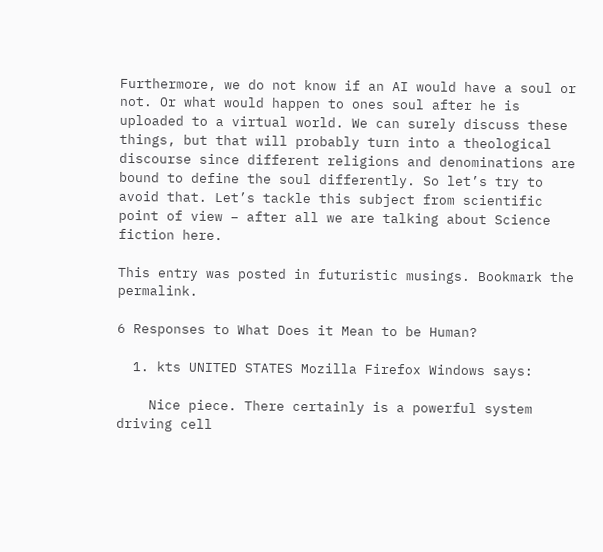Furthermore, we do not know if an AI would have a soul or not. Or what would happen to ones soul after he is uploaded to a virtual world. We can surely discuss these things, but that will probably turn into a theological discourse since different religions and denominations are bound to define the soul differently. So let’s try to avoid that. Let’s tackle this subject from scientific point of view – after all we are talking about Science fiction here.

This entry was posted in futuristic musings. Bookmark the permalink.

6 Responses to What Does it Mean to be Human?

  1. kts UNITED STATES Mozilla Firefox Windows says:

    Nice piece. There certainly is a powerful system driving cell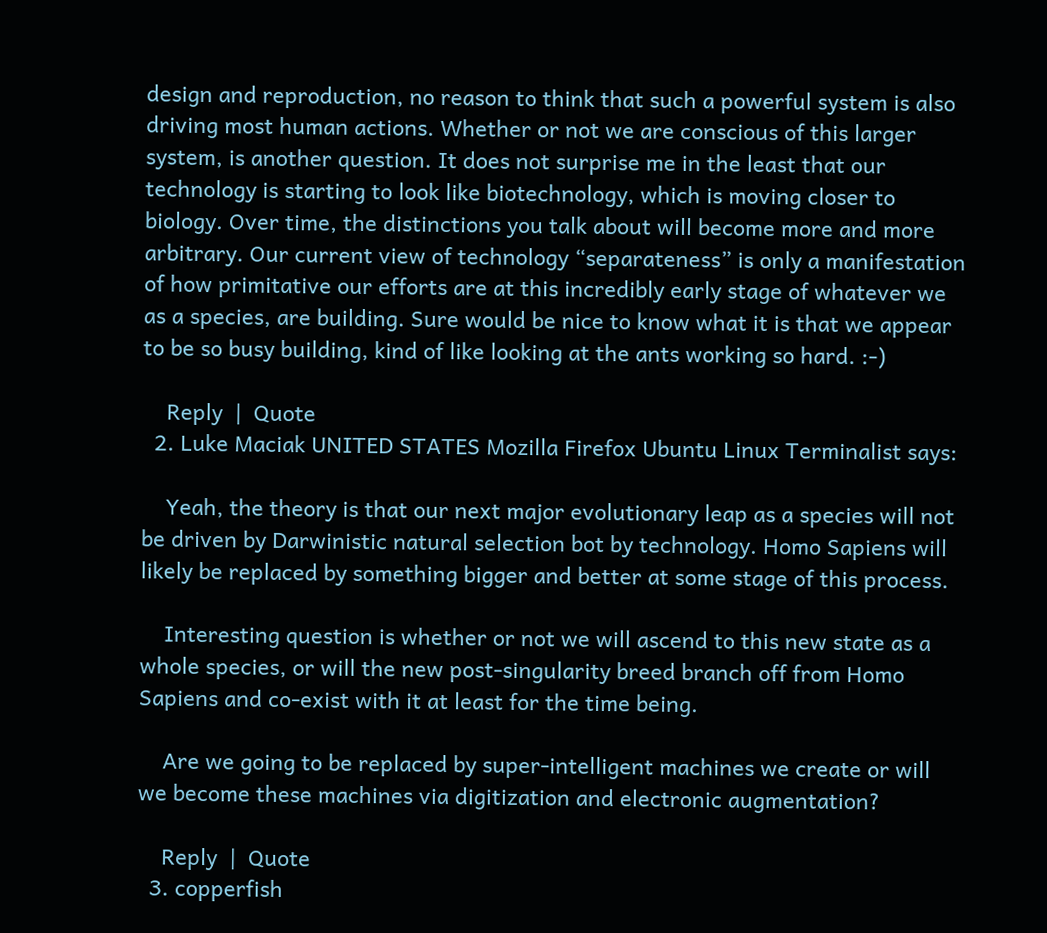design and reproduction, no reason to think that such a powerful system is also driving most human actions. Whether or not we are conscious of this larger system, is another question. It does not surprise me in the least that our technology is starting to look like biotechnology, which is moving closer to biology. Over time, the distinctions you talk about will become more and more arbitrary. Our current view of technology “separateness” is only a manifestation of how primitative our efforts are at this incredibly early stage of whatever we as a species, are building. Sure would be nice to know what it is that we appear to be so busy building, kind of like looking at the ants working so hard. :-)

    Reply  |  Quote
  2. Luke Maciak UNITED STATES Mozilla Firefox Ubuntu Linux Terminalist says:

    Yeah, the theory is that our next major evolutionary leap as a species will not be driven by Darwinistic natural selection bot by technology. Homo Sapiens will likely be replaced by something bigger and better at some stage of this process.

    Interesting question is whether or not we will ascend to this new state as a whole species, or will the new post-singularity breed branch off from Homo Sapiens and co-exist with it at least for the time being.

    Are we going to be replaced by super-intelligent machines we create or will we become these machines via digitization and electronic augmentation?

    Reply  |  Quote
  3. copperfish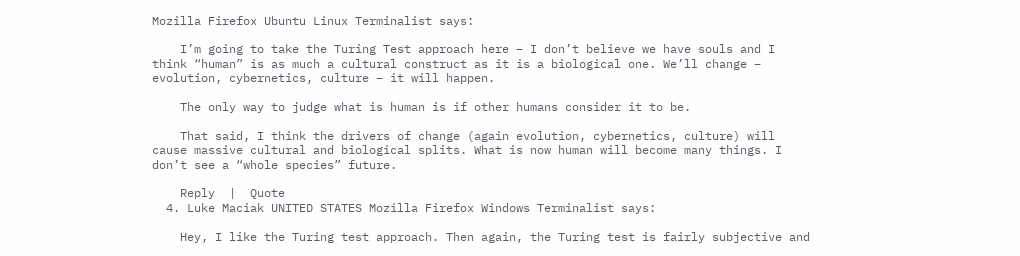Mozilla Firefox Ubuntu Linux Terminalist says:

    I’m going to take the Turing Test approach here – I don’t believe we have souls and I think “human” is as much a cultural construct as it is a biological one. We’ll change – evolution, cybernetics, culture – it will happen.

    The only way to judge what is human is if other humans consider it to be.

    That said, I think the drivers of change (again evolution, cybernetics, culture) will cause massive cultural and biological splits. What is now human will become many things. I don’t see a “whole species” future.

    Reply  |  Quote
  4. Luke Maciak UNITED STATES Mozilla Firefox Windows Terminalist says:

    Hey, I like the Turing test approach. Then again, the Turing test is fairly subjective and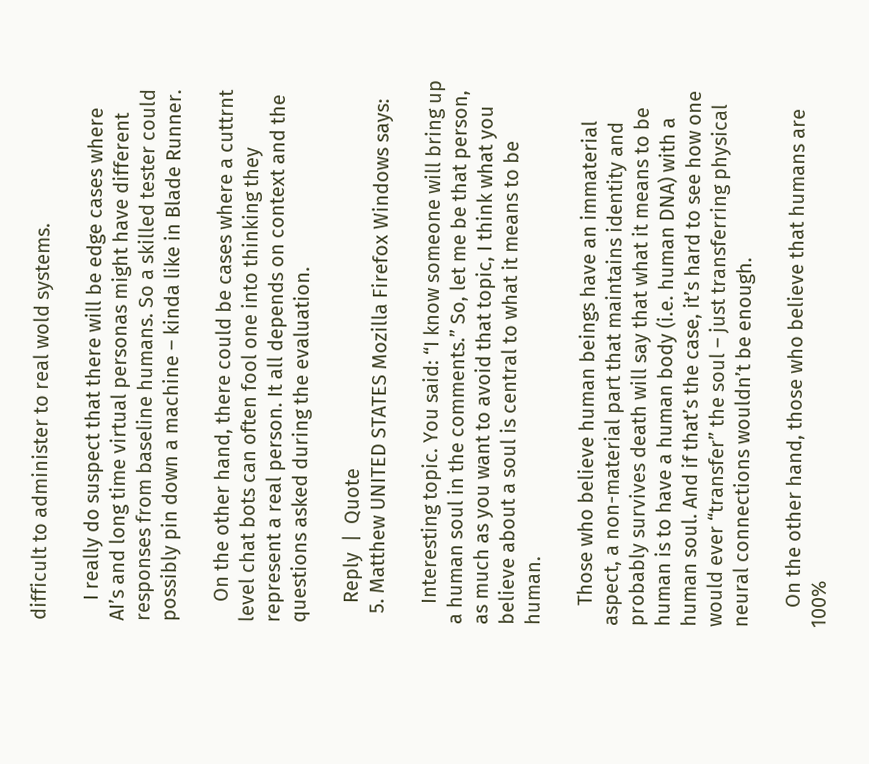difficult to administer to real wold systems.

    I really do suspect that there will be edge cases where AI’s and long time virtual personas might have different responses from baseline humans. So a skilled tester could possibly pin down a machine – kinda like in Blade Runner.

    On the other hand, there could be cases where a cuttrnt level chat bots can often fool one into thinking they represent a real person. It all depends on context and the questions asked during the evaluation.

    Reply  |  Quote
  5. Matthew UNITED STATES Mozilla Firefox Windows says:

    Interesting topic. You said: “I know someone will bring up a human soul in the comments.” So, let me be that person, as much as you want to avoid that topic, I think what you believe about a soul is central to what it means to be human.

    Those who believe human beings have an immaterial aspect, a non-material part that maintains identity and probably survives death will say that what it means to be human is to have a human body (i.e. human DNA) with a human soul. And if that’s the case, it’s hard to see how one would ever “transfer” the soul – just transferring physical neural connections wouldn’t be enough.

    On the other hand, those who believe that humans are 100%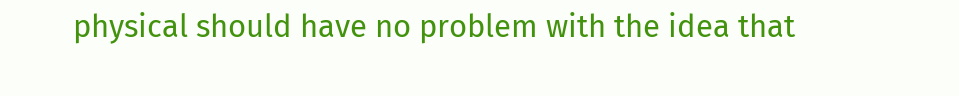physical should have no problem with the idea that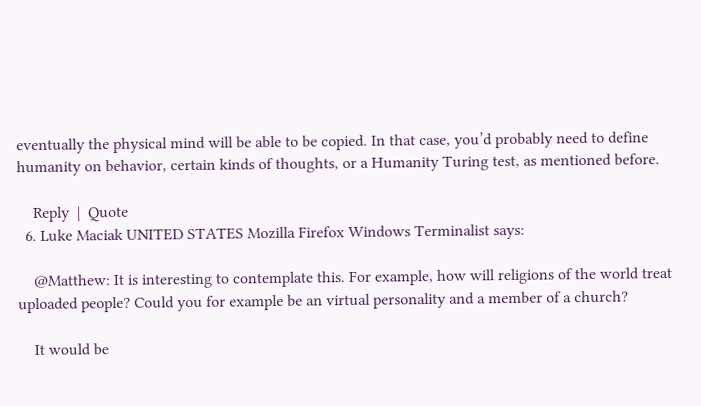eventually the physical mind will be able to be copied. In that case, you’d probably need to define humanity on behavior, certain kinds of thoughts, or a Humanity Turing test, as mentioned before.

    Reply  |  Quote
  6. Luke Maciak UNITED STATES Mozilla Firefox Windows Terminalist says:

    @Matthew: It is interesting to contemplate this. For example, how will religions of the world treat uploaded people? Could you for example be an virtual personality and a member of a church?

    It would be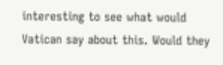interesting to see what would Vatican say about this. Would they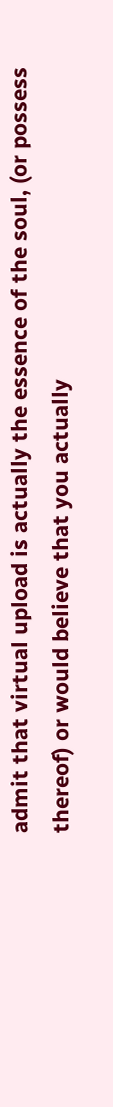admit that virtual upload is actually the essence of the soul, (or possess thereof) or would believe that you actually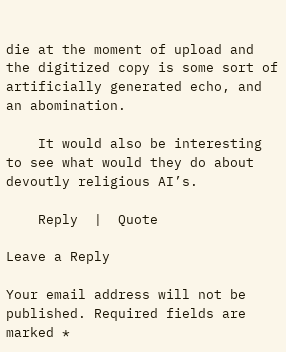die at the moment of upload and the digitized copy is some sort of artificially generated echo, and an abomination.

    It would also be interesting to see what would they do about devoutly religious AI’s.

    Reply  |  Quote

Leave a Reply

Your email address will not be published. Required fields are marked *